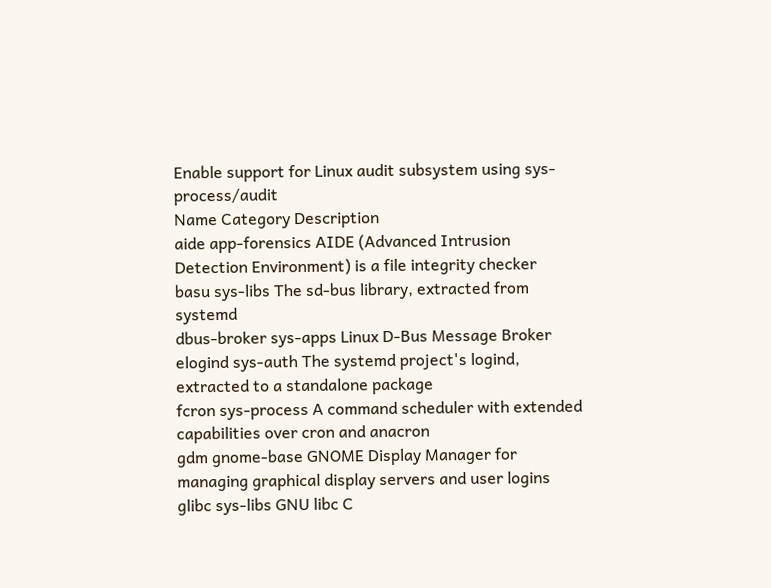Enable support for Linux audit subsystem using sys-process/audit
Name Category Description
aide app-forensics AIDE (Advanced Intrusion Detection Environment) is a file integrity checker
basu sys-libs The sd-bus library, extracted from systemd
dbus-broker sys-apps Linux D-Bus Message Broker
elogind sys-auth The systemd project's logind, extracted to a standalone package
fcron sys-process A command scheduler with extended capabilities over cron and anacron
gdm gnome-base GNOME Display Manager for managing graphical display servers and user logins
glibc sys-libs GNU libc C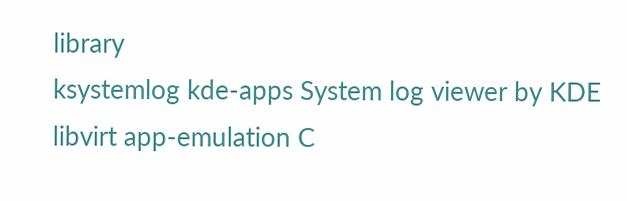library
ksystemlog kde-apps System log viewer by KDE
libvirt app-emulation C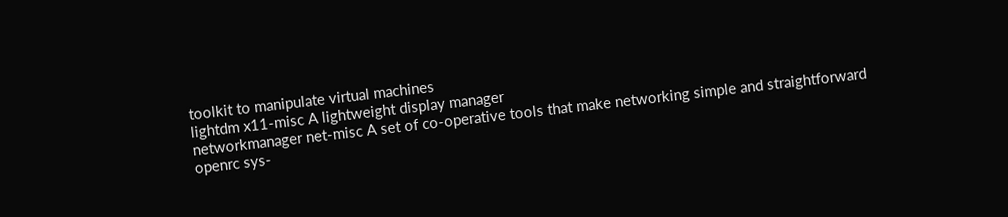toolkit to manipulate virtual machines
lightdm x11-misc A lightweight display manager
networkmanager net-misc A set of co-operative tools that make networking simple and straightforward
openrc sys-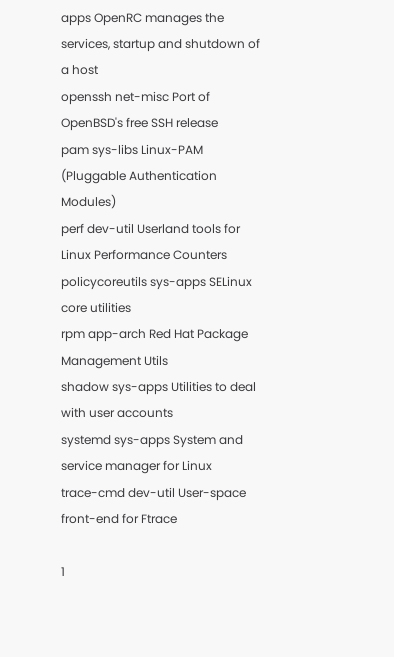apps OpenRC manages the services, startup and shutdown of a host
openssh net-misc Port of OpenBSD's free SSH release
pam sys-libs Linux-PAM (Pluggable Authentication Modules)
perf dev-util Userland tools for Linux Performance Counters
policycoreutils sys-apps SELinux core utilities
rpm app-arch Red Hat Package Management Utils
shadow sys-apps Utilities to deal with user accounts
systemd sys-apps System and service manager for Linux
trace-cmd dev-util User-space front-end for Ftrace

1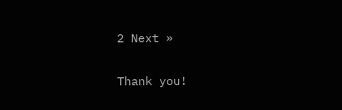2 Next »

Thank you!